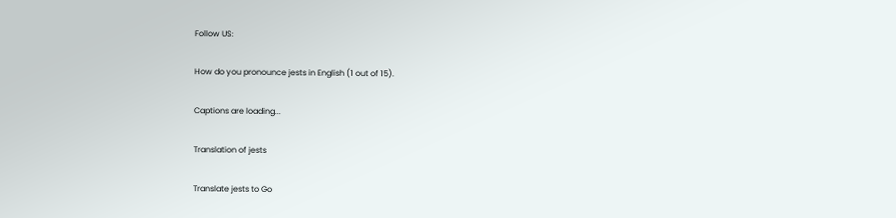Follow US:

How do you pronounce jests in English (1 out of 15).

Captions are loading...

Translation of jests

Translate jests to Go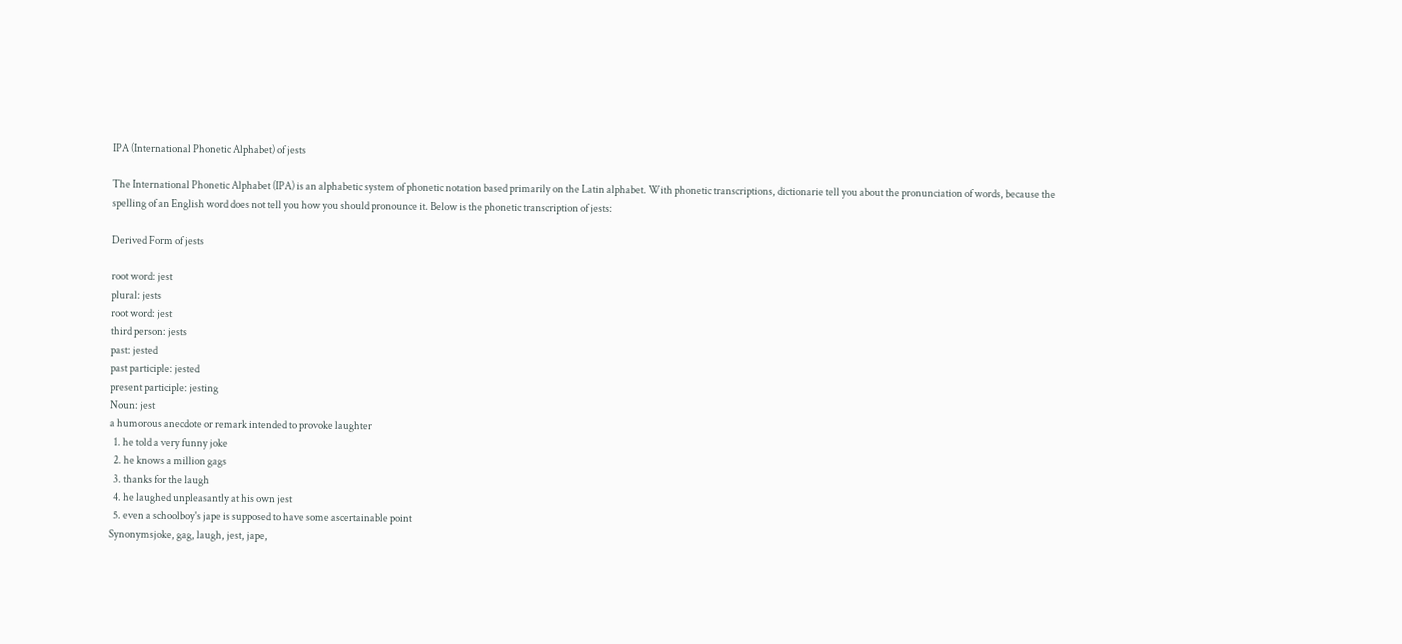IPA (International Phonetic Alphabet) of jests

The International Phonetic Alphabet (IPA) is an alphabetic system of phonetic notation based primarily on the Latin alphabet. With phonetic transcriptions, dictionarie tell you about the pronunciation of words, because the spelling of an English word does not tell you how you should pronounce it. Below is the phonetic transcription of jests:

Derived Form of jests

root word: jest
plural: jests
root word: jest
third person: jests
past: jested
past participle: jested
present participle: jesting
Noun: jest
a humorous anecdote or remark intended to provoke laughter
  1. he told a very funny joke
  2. he knows a million gags
  3. thanks for the laugh
  4. he laughed unpleasantly at his own jest
  5. even a schoolboy's jape is supposed to have some ascertainable point
Synonymsjoke, gag, laugh, jest, jape,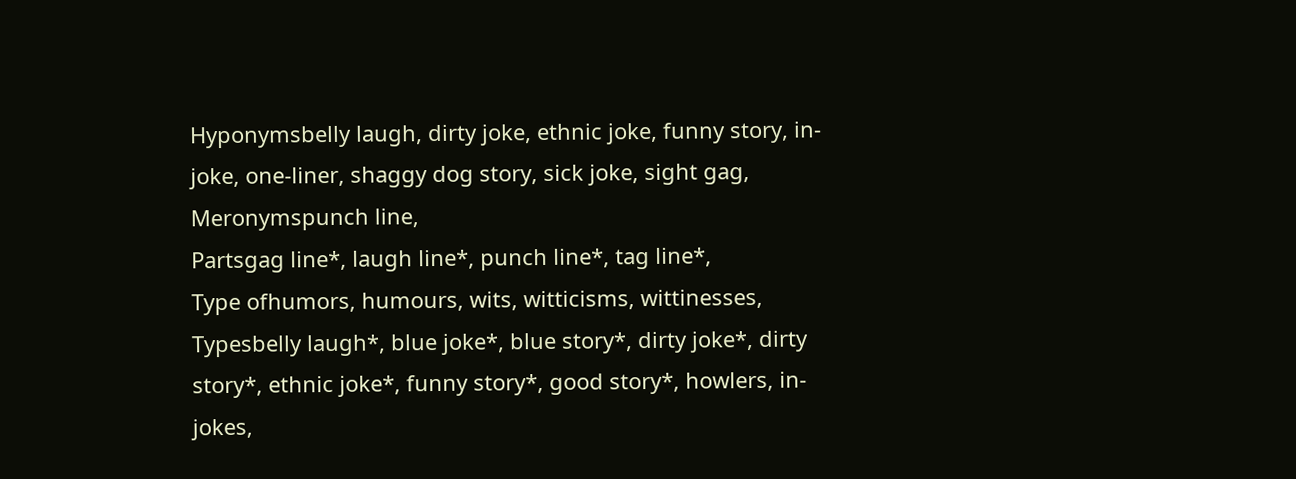Hyponymsbelly laugh, dirty joke, ethnic joke, funny story, in-joke, one-liner, shaggy dog story, sick joke, sight gag,
Meronymspunch line,
Partsgag line*, laugh line*, punch line*, tag line*,
Type ofhumors, humours, wits, witticisms, wittinesses,
Typesbelly laugh*, blue joke*, blue story*, dirty joke*, dirty story*, ethnic joke*, funny story*, good story*, howlers, in-jokes,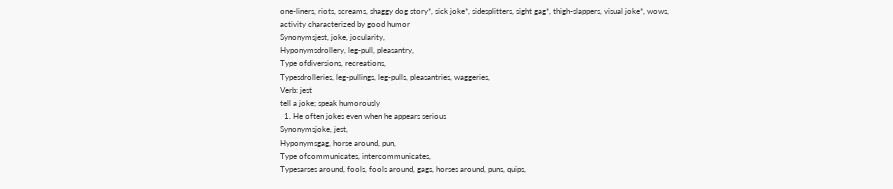one-liners, riots, screams, shaggy dog story*, sick joke*, sidesplitters, sight gag*, thigh-slappers, visual joke*, wows,
activity characterized by good humor
Synonymsjest, joke, jocularity,
Hyponymsdrollery, leg-pull, pleasantry,
Type ofdiversions, recreations,
Typesdrolleries, leg-pullings, leg-pulls, pleasantries, waggeries,
Verb: jest
tell a joke; speak humorously
  1. He often jokes even when he appears serious
Synonymsjoke, jest,
Hyponymsgag, horse around, pun,
Type ofcommunicates, intercommunicates,
Typesarses around, fools, fools around, gags, horses around, puns, quips,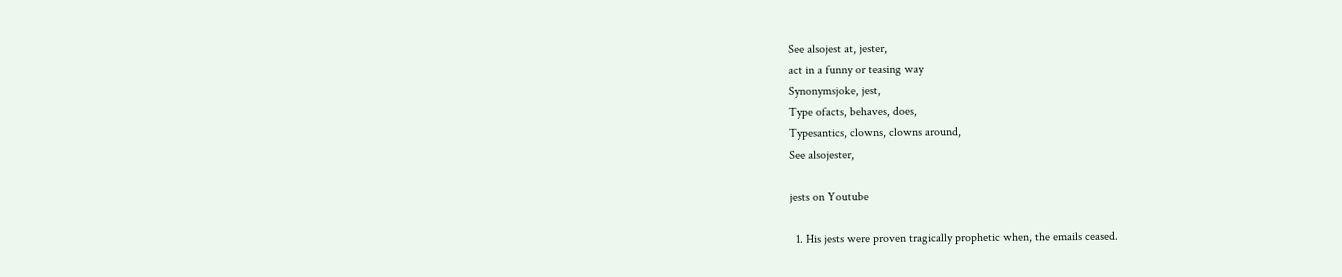See alsojest at, jester,
act in a funny or teasing way
Synonymsjoke, jest,
Type ofacts, behaves, does,
Typesantics, clowns, clowns around,
See alsojester,

jests on Youtube

  1. His jests were proven tragically prophetic when, the emails ceased.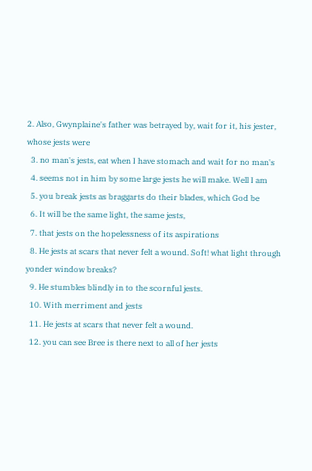2. Also, Gwynplaine's father was betrayed by, wait for it, his jester, whose jests were
  3. no man's jests, eat when I have stomach and wait for no man's
  4. seems not in him by some large jests he will make. Well I am
  5. you break jests as braggarts do their blades, which God be
  6. It will be the same light, the same jests,
  7. that jests on the hopelessness of its aspirations
  8. He jests at scars that never felt a wound. Soft! what light through yonder window breaks?
  9. He stumbles blindly in to the scornful jests.
  10. With merriment and jests
  11. He jests at scars that never felt a wound.
  12. you can see Bree is there next to all of her jests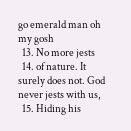go emerald man oh my gosh
  13. No more jests
  14. of nature. It surely does not. God never jests with us,
  15. Hiding his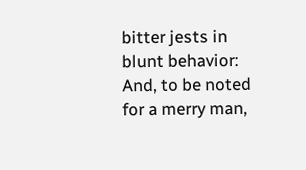bitter jests in blunt behavior: And, to be noted for a merry man,